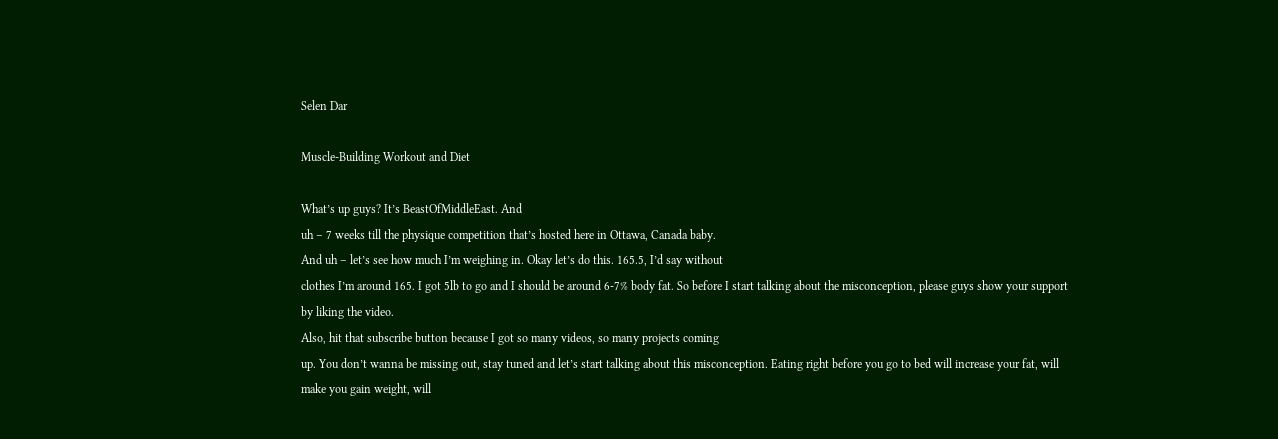Selen Dar

Muscle-Building Workout and Diet

What’s up guys? It’s BeastOfMiddleEast. And
uh – 7 weeks till the physique competition that’s hosted here in Ottawa, Canada baby.
And uh – let’s see how much I’m weighing in. Okay let’s do this. 165.5, I’d say without
clothes I’m around 165. I got 5lb to go and I should be around 6-7% body fat. So before I start talking about the misconception, please guys show your support by liking the video.
Also, hit that subscribe button because I got so many videos, so many projects coming
up. You don’t wanna be missing out, stay tuned and let’s start talking about this misconception. Eating right before you go to bed will increase your fat, will make you gain weight, will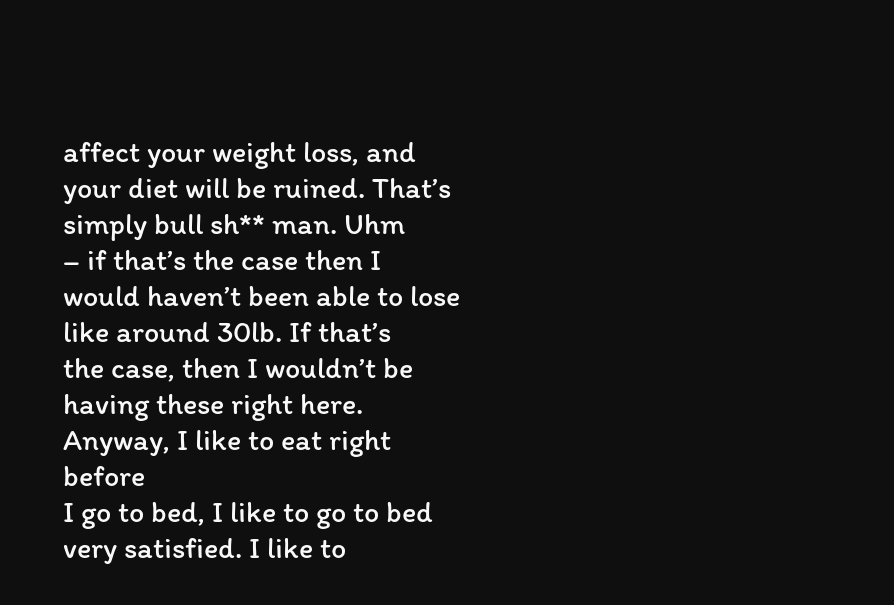affect your weight loss, and your diet will be ruined. That’s simply bull sh** man. Uhm
– if that’s the case then I would haven’t been able to lose like around 30lb. If that’s
the case, then I wouldn’t be having these right here. Anyway, I like to eat right before
I go to bed, I like to go to bed very satisfied. I like to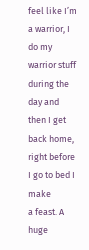feel like I’m a warrior, I do my
warrior stuff during the day and then I get back home, right before I go to bed I make
a feast. A huge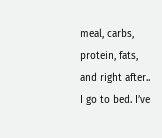meal, carbs, protein, fats, and right after.. I go to bed. I’ve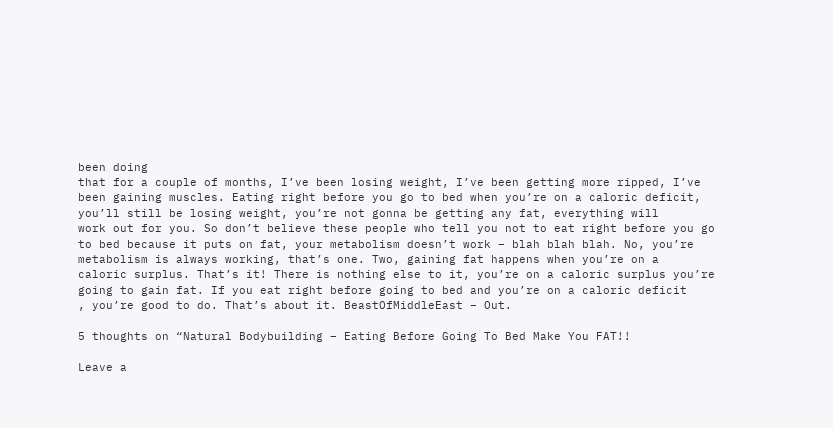been doing
that for a couple of months, I’ve been losing weight, I’ve been getting more ripped, I’ve
been gaining muscles. Eating right before you go to bed when you’re on a caloric deficit,
you’ll still be losing weight, you’re not gonna be getting any fat, everything will
work out for you. So don’t believe these people who tell you not to eat right before you go
to bed because it puts on fat, your metabolism doesn’t work – blah blah blah. No, you’re
metabolism is always working, that’s one. Two, gaining fat happens when you’re on a
caloric surplus. That’s it! There is nothing else to it, you’re on a caloric surplus you’re
going to gain fat. If you eat right before going to bed and you’re on a caloric deficit
, you’re good to do. That’s about it. BeastOfMiddleEast – Out.

5 thoughts on “Natural Bodybuilding – Eating Before Going To Bed Make You FAT!!

Leave a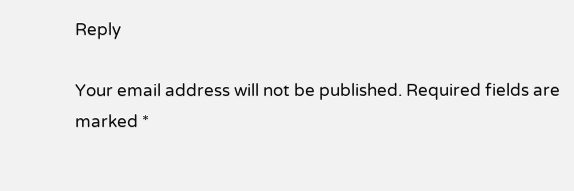Reply

Your email address will not be published. Required fields are marked *